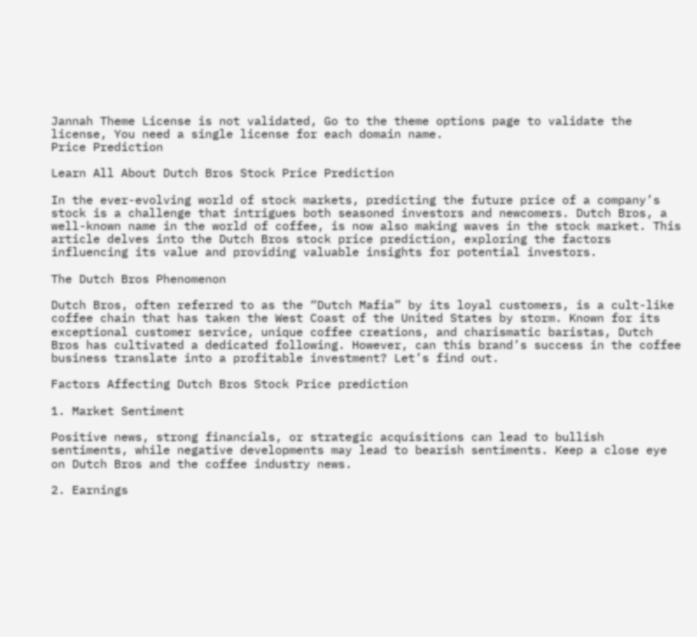Jannah Theme License is not validated, Go to the theme options page to validate the license, You need a single license for each domain name.
Price Prediction

Learn All About Dutch Bros Stock Price Prediction

In the ever-evolving world of stock markets, predicting the future price of a company’s stock is a challenge that intrigues both seasoned investors and newcomers. Dutch Bros, a well-known name in the world of coffee, is now also making waves in the stock market. This article delves into the Dutch Bros stock price prediction, exploring the factors influencing its value and providing valuable insights for potential investors.

The Dutch Bros Phenomenon

Dutch Bros, often referred to as the “Dutch Mafia” by its loyal customers, is a cult-like coffee chain that has taken the West Coast of the United States by storm. Known for its exceptional customer service, unique coffee creations, and charismatic baristas, Dutch Bros has cultivated a dedicated following. However, can this brand’s success in the coffee business translate into a profitable investment? Let’s find out.

Factors Affecting Dutch Bros Stock Price prediction

1. Market Sentiment

Positive news, strong financials, or strategic acquisitions can lead to bullish sentiments, while negative developments may lead to bearish sentiments. Keep a close eye on Dutch Bros and the coffee industry news.

2. Earnings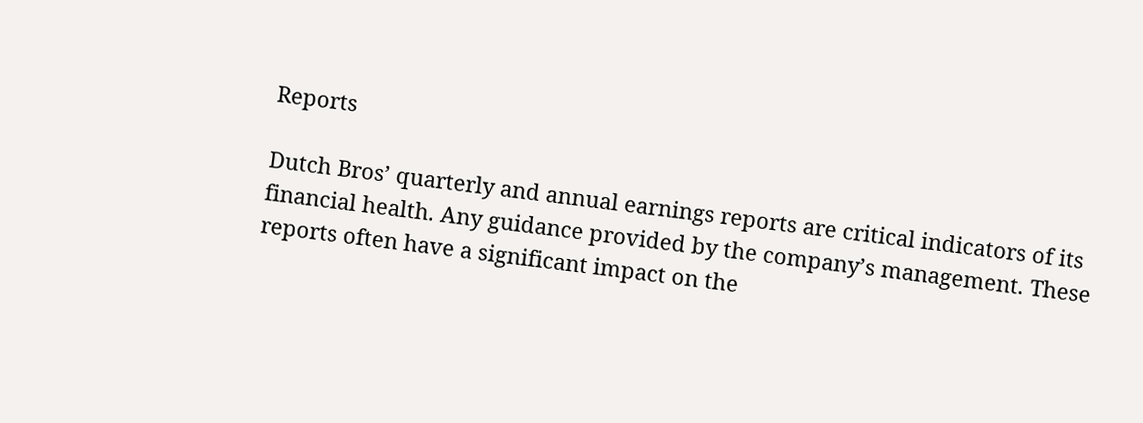Reports

Dutch Bros’ quarterly and annual earnings reports are critical indicators of its financial health. Any guidance provided by the company’s management. These reports often have a significant impact on the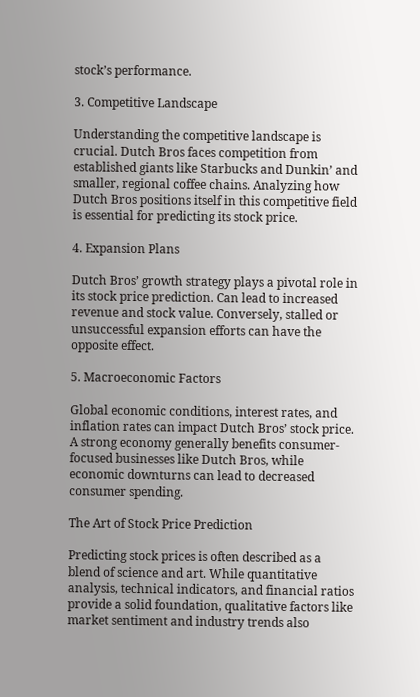stock’s performance.

3. Competitive Landscape

Understanding the competitive landscape is crucial. Dutch Bros faces competition from established giants like Starbucks and Dunkin’ and smaller, regional coffee chains. Analyzing how Dutch Bros positions itself in this competitive field is essential for predicting its stock price.

4. Expansion Plans

Dutch Bros’ growth strategy plays a pivotal role in its stock price prediction. Can lead to increased revenue and stock value. Conversely, stalled or unsuccessful expansion efforts can have the opposite effect.

5. Macroeconomic Factors

Global economic conditions, interest rates, and inflation rates can impact Dutch Bros’ stock price. A strong economy generally benefits consumer-focused businesses like Dutch Bros, while economic downturns can lead to decreased consumer spending.

The Art of Stock Price Prediction

Predicting stock prices is often described as a blend of science and art. While quantitative analysis, technical indicators, and financial ratios provide a solid foundation, qualitative factors like market sentiment and industry trends also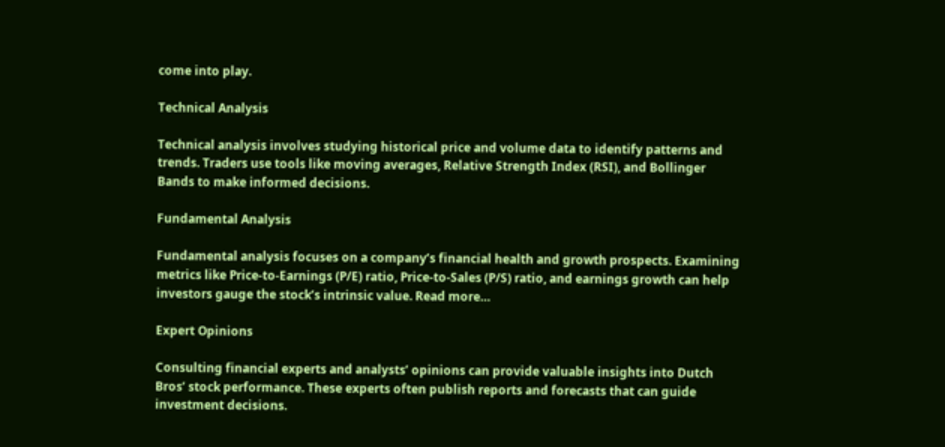come into play.

Technical Analysis

Technical analysis involves studying historical price and volume data to identify patterns and trends. Traders use tools like moving averages, Relative Strength Index (RSI), and Bollinger Bands to make informed decisions.

Fundamental Analysis

Fundamental analysis focuses on a company’s financial health and growth prospects. Examining metrics like Price-to-Earnings (P/E) ratio, Price-to-Sales (P/S) ratio, and earnings growth can help investors gauge the stock’s intrinsic value. Read more…

Expert Opinions

Consulting financial experts and analysts’ opinions can provide valuable insights into Dutch Bros’ stock performance. These experts often publish reports and forecasts that can guide investment decisions.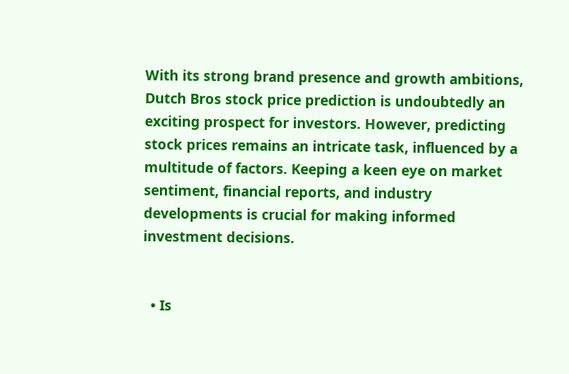With its strong brand presence and growth ambitions, Dutch Bros stock price prediction is undoubtedly an exciting prospect for investors. However, predicting stock prices remains an intricate task, influenced by a multitude of factors. Keeping a keen eye on market sentiment, financial reports, and industry developments is crucial for making informed investment decisions.


  • Is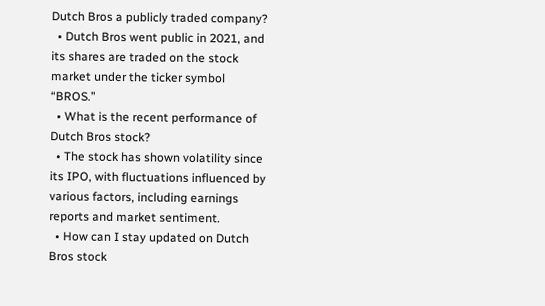Dutch Bros a publicly traded company?
  • Dutch Bros went public in 2021, and its shares are traded on the stock market under the ticker symbol “BROS.”
  • What is the recent performance of Dutch Bros stock?
  • The stock has shown volatility since its IPO, with fluctuations influenced by various factors, including earnings reports and market sentiment.
  • How can I stay updated on Dutch Bros stock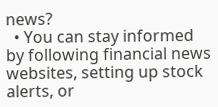news?
  • You can stay informed by following financial news websites, setting up stock alerts, or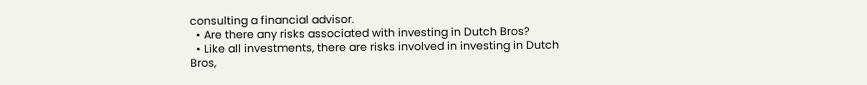consulting a financial advisor.
  • Are there any risks associated with investing in Dutch Bros?
  • Like all investments, there are risks involved in investing in Dutch Bros,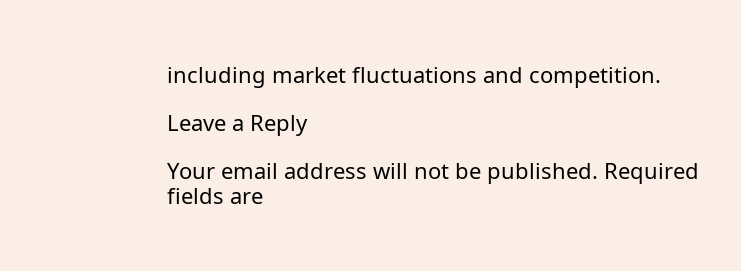including market fluctuations and competition.

Leave a Reply

Your email address will not be published. Required fields are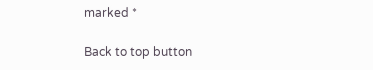marked *

Back to top button